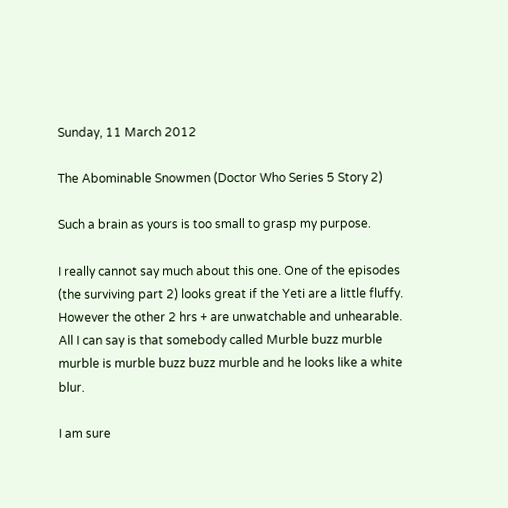Sunday, 11 March 2012

The Abominable Snowmen (Doctor Who Series 5 Story 2)

Such a brain as yours is too small to grasp my purpose.

I really cannot say much about this one. One of the episodes (the surviving part 2) looks great if the Yeti are a little fluffy. However the other 2 hrs + are unwatchable and unhearable. All I can say is that somebody called Murble buzz murble murble is murble buzz buzz murble and he looks like a white blur.

I am sure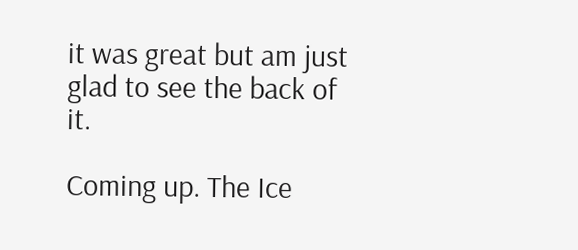it was great but am just glad to see the back of it.

Coming up. The Ice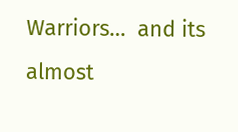Warriors…  and its almost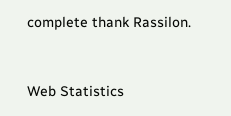complete thank Rassilon.


Web Statistics